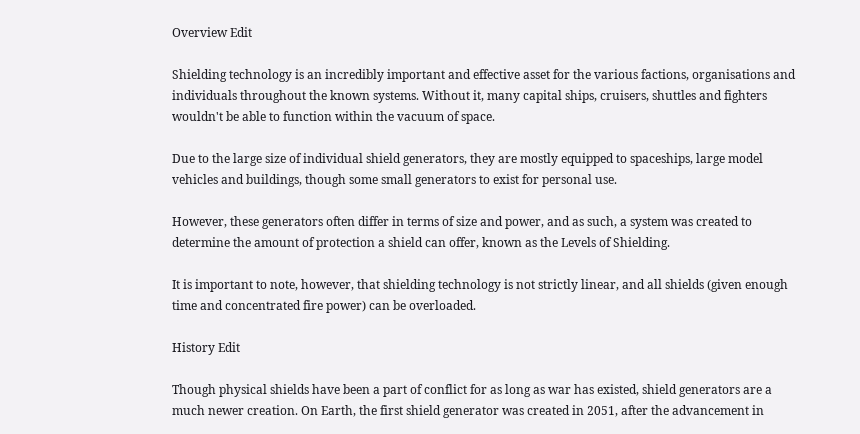Overview Edit

Shielding technology is an incredibly important and effective asset for the various factions, organisations and individuals throughout the known systems. Without it, many capital ships, cruisers, shuttles and fighters wouldn't be able to function within the vacuum of space.

Due to the large size of individual shield generators, they are mostly equipped to spaceships, large model vehicles and buildings, though some small generators to exist for personal use.

However, these generators often differ in terms of size and power, and as such, a system was created to determine the amount of protection a shield can offer, known as the Levels of Shielding.

It is important to note, however, that shielding technology is not strictly linear, and all shields (given enough time and concentrated fire power) can be overloaded.

History Edit

Though physical shields have been a part of conflict for as long as war has existed, shield generators are a much newer creation. On Earth, the first shield generator was created in 2051, after the advancement in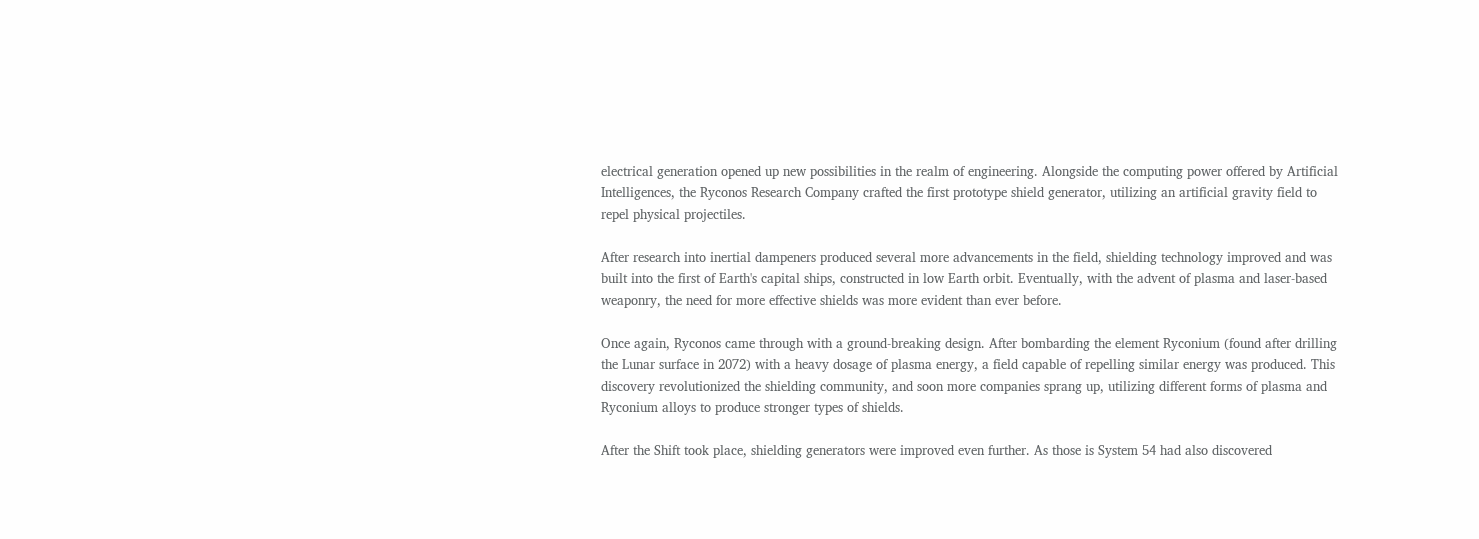electrical generation opened up new possibilities in the realm of engineering. Alongside the computing power offered by Artificial Intelligences, the Ryconos Research Company crafted the first prototype shield generator, utilizing an artificial gravity field to repel physical projectiles.

After research into inertial dampeners produced several more advancements in the field, shielding technology improved and was built into the first of Earth's capital ships, constructed in low Earth orbit. Eventually, with the advent of plasma and laser-based weaponry, the need for more effective shields was more evident than ever before.

Once again, Ryconos came through with a ground-breaking design. After bombarding the element Ryconium (found after drilling the Lunar surface in 2072) with a heavy dosage of plasma energy, a field capable of repelling similar energy was produced. This discovery revolutionized the shielding community, and soon more companies sprang up, utilizing different forms of plasma and Ryconium alloys to produce stronger types of shields.

After the Shift took place, shielding generators were improved even further. As those is System 54 had also discovered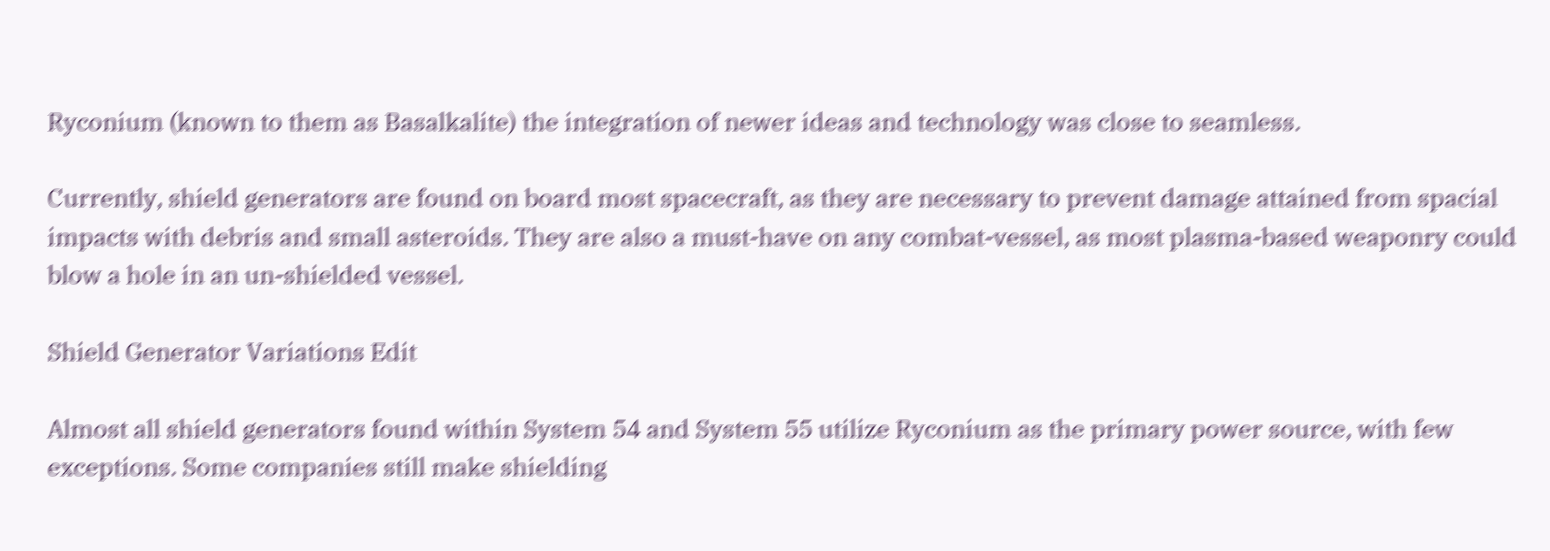Ryconium (known to them as Basalkalite) the integration of newer ideas and technology was close to seamless.

Currently, shield generators are found on board most spacecraft, as they are necessary to prevent damage attained from spacial impacts with debris and small asteroids. They are also a must-have on any combat-vessel, as most plasma-based weaponry could blow a hole in an un-shielded vessel.

Shield Generator Variations Edit

Almost all shield generators found within System 54 and System 55 utilize Ryconium as the primary power source, with few exceptions. Some companies still make shielding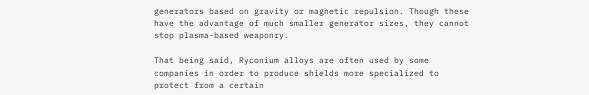generators based on gravity or magnetic repulsion. Though these have the advantage of much smaller generator sizes, they cannot stop plasma-based weaponry.

That being said, Ryconium alloys are often used by some companies in order to produce shields more specialized to protect from a certain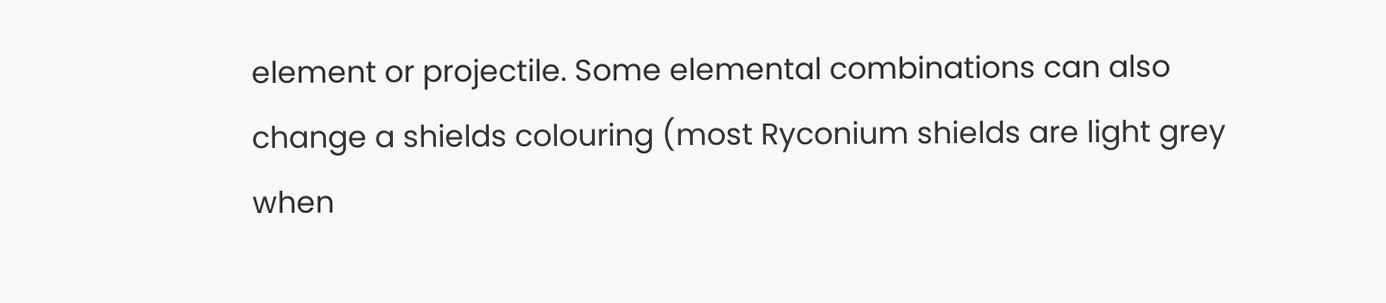element or projectile. Some elemental combinations can also change a shields colouring (most Ryconium shields are light grey when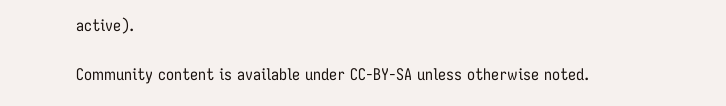active).

Community content is available under CC-BY-SA unless otherwise noted.